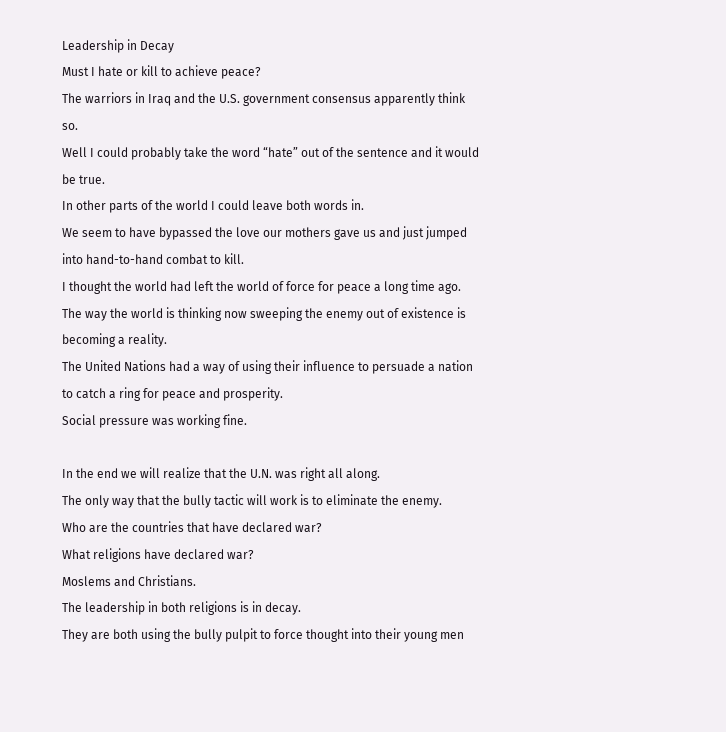Leadership in Decay
Must I hate or kill to achieve peace?
The warriors in Iraq and the U.S. government consensus apparently think so.
Well I could probably take the word “hate” out of the sentence and it would be true.
In other parts of the world I could leave both words in.
We seem to have bypassed the love our mothers gave us and just jumped into hand-to-hand combat to kill.
I thought the world had left the world of force for peace a long time ago.
The way the world is thinking now sweeping the enemy out of existence is becoming a reality.
The United Nations had a way of using their influence to persuade a nation to catch a ring for peace and prosperity.
Social pressure was working fine.

In the end we will realize that the U.N. was right all along.
The only way that the bully tactic will work is to eliminate the enemy.
Who are the countries that have declared war?
What religions have declared war?
Moslems and Christians.
The leadership in both religions is in decay.
They are both using the bully pulpit to force thought into their young men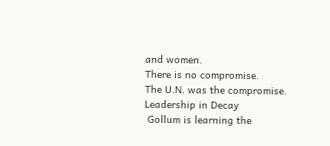and women.
There is no compromise.
The U.N. was the compromise.
Leadership in Decay
 Gollum is learning the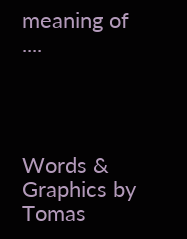meaning of ....




Words & Graphics by Tomas